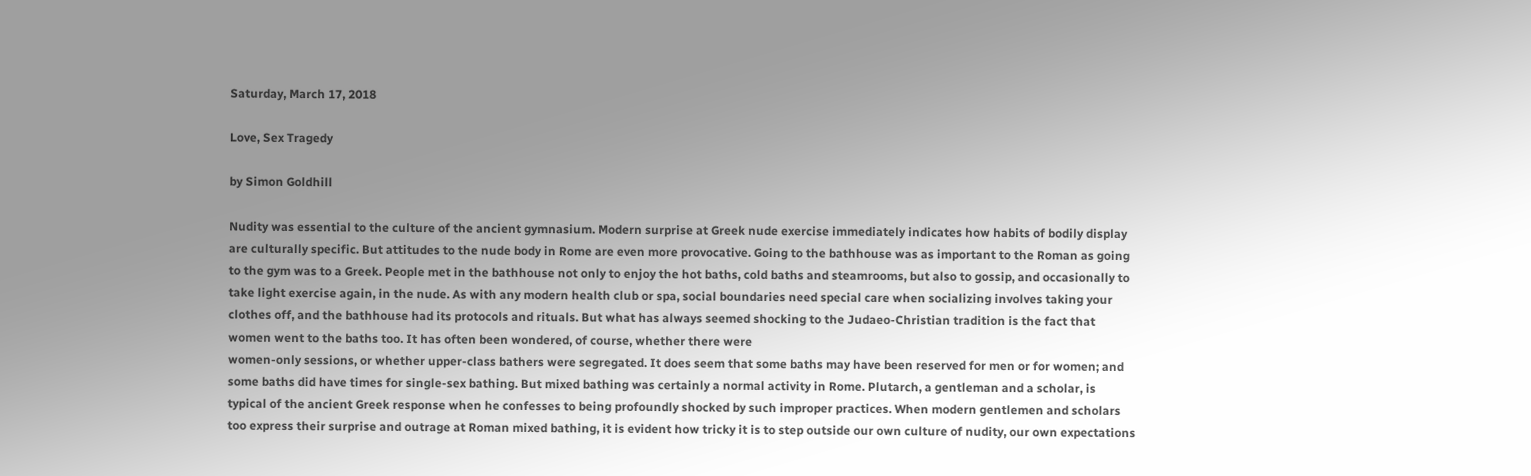Saturday, March 17, 2018

Love, Sex Tragedy

by Simon Goldhill

Nudity was essential to the culture of the ancient gymnasium. Modern surprise at Greek nude exercise immediately indicates how habits of bodily display are culturally specific. But attitudes to the nude body in Rome are even more provocative. Going to the bathhouse was as important to the Roman as going to the gym was to a Greek. People met in the bathhouse not only to enjoy the hot baths, cold baths and steamrooms, but also to gossip, and occasionally to take light exercise again, in the nude. As with any modern health club or spa, social boundaries need special care when socializing involves taking your clothes off, and the bathhouse had its protocols and rituals. But what has always seemed shocking to the Judaeo-Christian tradition is the fact that
women went to the baths too. It has often been wondered, of course, whether there were
women-only sessions, or whether upper-class bathers were segregated. It does seem that some baths may have been reserved for men or for women; and some baths did have times for single-sex bathing. But mixed bathing was certainly a normal activity in Rome. Plutarch, a gentleman and a scholar, is typical of the ancient Greek response when he confesses to being profoundly shocked by such improper practices. When modern gentlemen and scholars too express their surprise and outrage at Roman mixed bathing, it is evident how tricky it is to step outside our own culture of nudity, our own expectations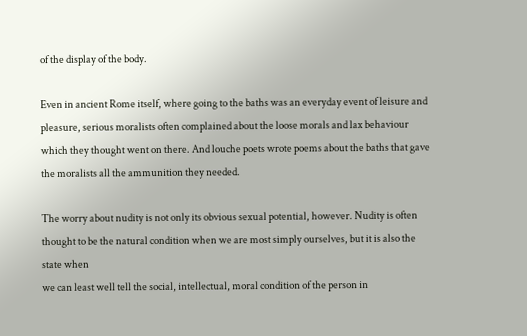of the display of the body.

Even in ancient Rome itself, where going to the baths was an everyday event of leisure and pleasure, serious moralists often complained about the loose morals and lax behaviour which they thought went on there. And louche poets wrote poems about the baths that gave the moralists all the ammunition they needed.

The worry about nudity is not only its obvious sexual potential, however. Nudity is often thought to be the natural condition when we are most simply ourselves, but it is also the state when
we can least well tell the social, intellectual, moral condition of the person in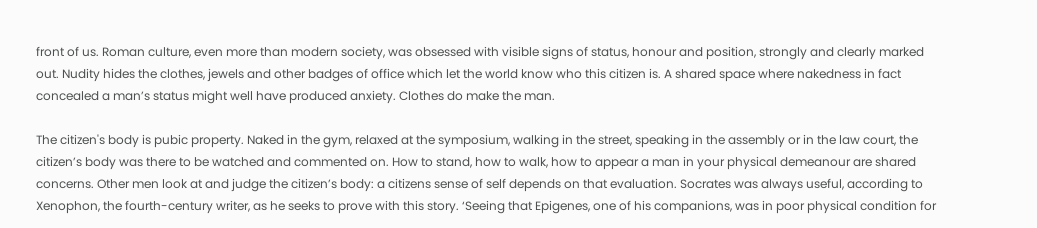front of us. Roman culture, even more than modern society, was obsessed with visible signs of status, honour and position, strongly and clearly marked out. Nudity hides the clothes, jewels and other badges of office which let the world know who this citizen is. A shared space where nakedness in fact concealed a man’s status might well have produced anxiety. Clothes do make the man.

The citizen's body is pubic property. Naked in the gym, relaxed at the symposium, walking in the street, speaking in the assembly or in the law court, the citizen’s body was there to be watched and commented on. How to stand, how to walk, how to appear a man in your physical demeanour are shared concerns. Other men look at and judge the citizen’s body: a citizens sense of self depends on that evaluation. Socrates was always useful, according to Xenophon, the fourth-century writer, as he seeks to prove with this story. ‘Seeing that Epigenes, one of his companions, was in poor physical condition for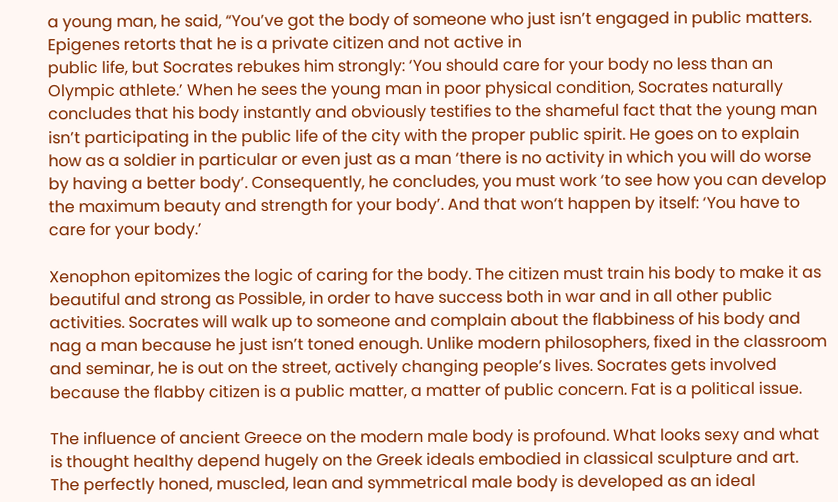a young man, he said, “You’ve got the body of someone who just isn’t engaged in public matters. Epigenes retorts that he is a private citizen and not active in
public life, but Socrates rebukes him strongly: ‘You should care for your body no less than an Olympic athlete.’ When he sees the young man in poor physical condition, Socrates naturally concludes that his body instantly and obviously testifies to the shameful fact that the young man isn’t participating in the public life of the city with the proper public spirit. He goes on to explain how as a soldier in particular or even just as a man ‘there is no activity in which you will do worse by having a better body’. Consequently, he concludes, you must work ‘to see how you can develop the maximum beauty and strength for your body’. And that won‘t happen by itself: ‘You have to care for your body.’

Xenophon epitomizes the logic of caring for the body. The citizen must train his body to make it as beautiful and strong as Possible, in order to have success both in war and in all other public activities. Socrates will walk up to someone and complain about the flabbiness of his body and nag a man because he just isn’t toned enough. Unlike modern philosophers, fixed in the classroom and seminar, he is out on the street, actively changing people’s lives. Socrates gets involved because the flabby citizen is a public matter, a matter of public concern. Fat is a political issue.

The influence of ancient Greece on the modern male body is profound. What looks sexy and what is thought healthy depend hugely on the Greek ideals embodied in classical sculpture and art. The perfectly honed, muscled, lean and symmetrical male body is developed as an ideal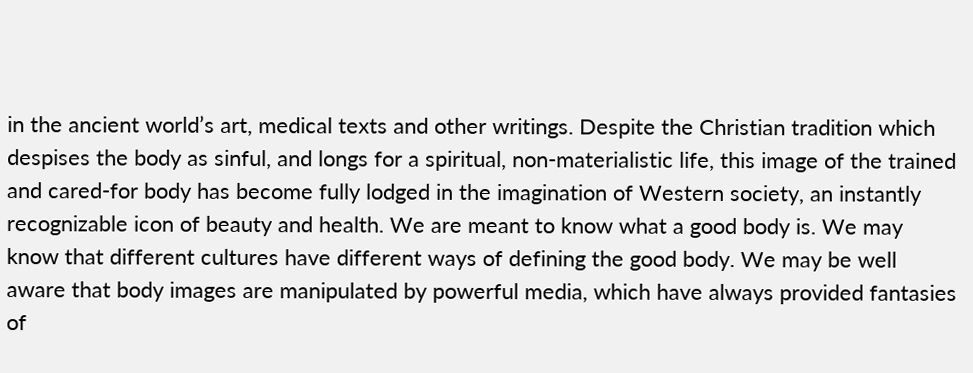in the ancient world’s art, medical texts and other writings. Despite the Christian tradition which despises the body as sinful, and longs for a spiritual, non-materialistic life, this image of the trained and cared-for body has become fully lodged in the imagination of Western society, an instantly recognizable icon of beauty and health. We are meant to know what a good body is. We may know that different cultures have different ways of defining the good body. We may be well aware that body images are manipulated by powerful media, which have always provided fantasies of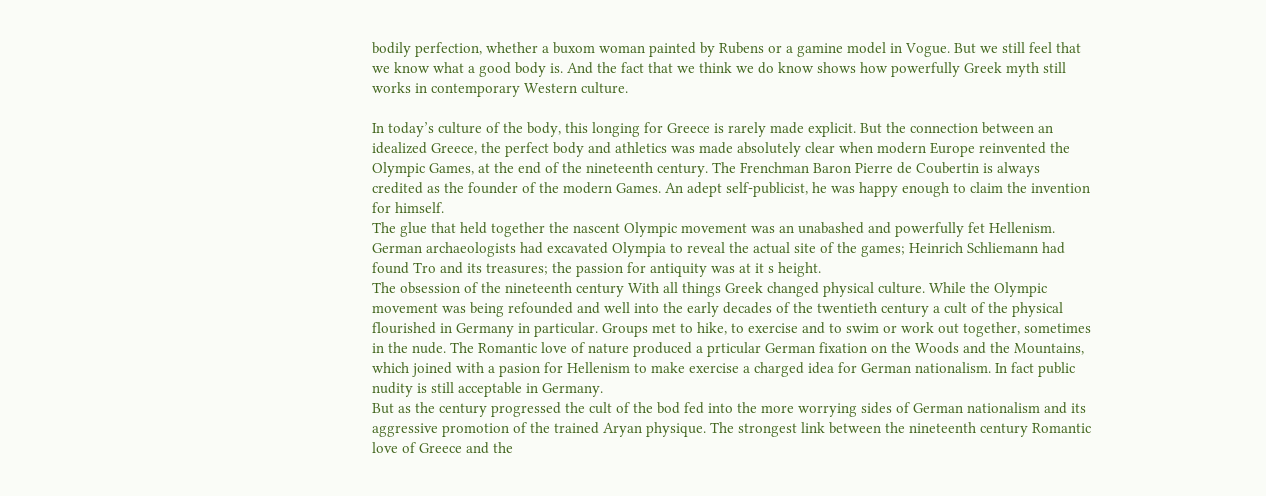bodily perfection, whether a buxom woman painted by Rubens or a gamine model in Vogue. But we still feel that we know what a good body is. And the fact that we think we do know shows how powerfully Greek myth still works in contemporary Western culture.

In today’s culture of the body, this longing for Greece is rarely made explicit. But the connection between an idealized Greece, the perfect body and athletics was made absolutely clear when modern Europe reinvented the Olympic Games, at the end of the nineteenth century. The Frenchman Baron Pierre de Coubertin is always credited as the founder of the modern Games. An adept self-publicist, he was happy enough to claim the invention for himself.
The glue that held together the nascent Olympic movement was an unabashed and powerfully fet Hellenism. German archaeologists had excavated Olympia to reveal the actual site of the games; Heinrich Schliemann had found Tro and its treasures; the passion for antiquity was at it s height.
The obsession of the nineteenth century With all things Greek changed physical culture. While the Olympic movement was being refounded and well into the early decades of the twentieth century a cult of the physical flourished in Germany in particular. Groups met to hike, to exercise and to swim or work out together, sometimes in the nude. The Romantic love of nature produced a prticular German fixation on the Woods and the Mountains, which joined with a pasion for Hellenism to make exercise a charged idea for German nationalism. In fact public nudity is still acceptable in Germany.
But as the century progressed the cult of the bod fed into the more worrying sides of German nationalism and its aggressive promotion of the trained Aryan physique. The strongest link between the nineteenth century Romantic love of Greece and the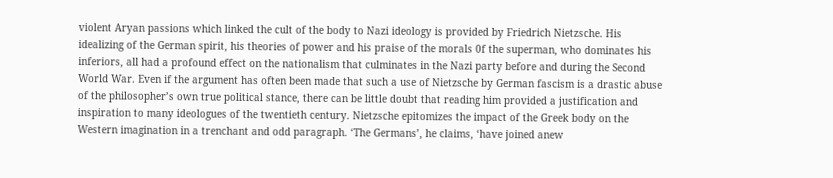violent Aryan passions which linked the cult of the body to Nazi ideology is provided by Friedrich Nietzsche. His idealizing of the German spirit, his theories of power and his praise of the morals 0f the superman, who dominates his inferiors, all had a profound effect on the nationalism that culminates in the Nazi party before and during the Second World War. Even if the argument has often been made that such a use of Nietzsche by German fascism is a drastic abuse of the philosopher’s own true political stance, there can be little doubt that reading him provided a justification and inspiration to many ideologues of the twentieth century. Nietzsche epitomizes the impact of the Greek body on the Western imagination in a trenchant and odd paragraph. ‘The Germans’, he claims, ‘have joined anew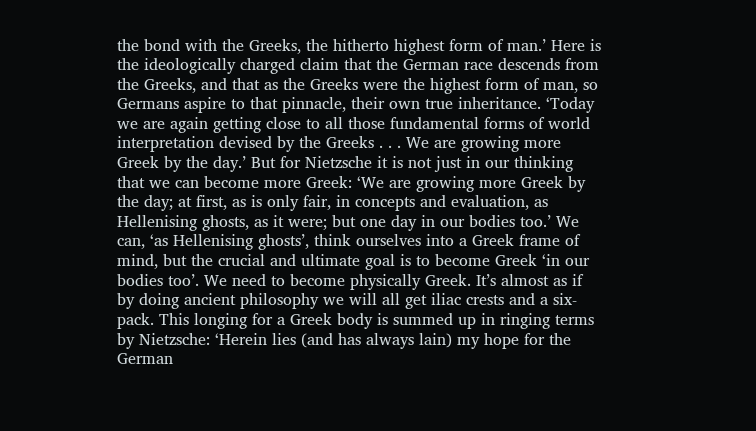the bond with the Greeks, the hitherto highest form of man.’ Here is the ideologically charged claim that the German race descends from the Greeks, and that as the Greeks were the highest form of man, so Germans aspire to that pinnacle, their own true inheritance. ‘Today we are again getting close to all those fundamental forms of world interpretation devised by the Greeks . . . We are growing more Greek by the day.’ But for Nietzsche it is not just in our thinking that we can become more Greek: ‘We are growing more Greek by the day; at first, as is only fair, in concepts and evaluation, as Hellenising ghosts, as it were; but one day in our bodies too.’ We can, ‘as Hellenising ghosts’, think ourselves into a Greek frame of mind, but the crucial and ultimate goal is to become Greek ‘in our bodies too’. We need to become physically Greek. It’s almost as if by doing ancient philosophy we will all get iliac crests and a six-pack. This longing for a Greek body is summed up in ringing terms by Nietzsche: ‘Herein lies (and has always lain) my hope for the German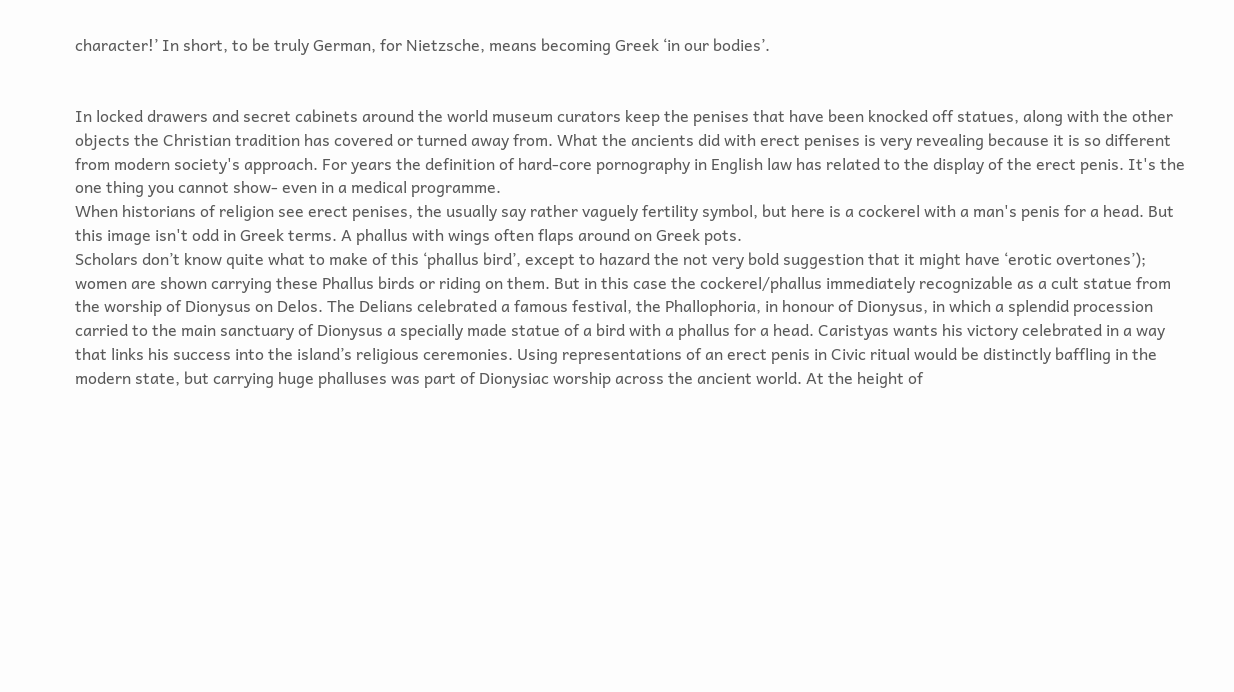character!’ In short, to be truly German, for Nietzsche, means becoming Greek ‘in our bodies’.


In locked drawers and secret cabinets around the world museum curators keep the penises that have been knocked off statues, along with the other objects the Christian tradition has covered or turned away from. What the ancients did with erect penises is very revealing because it is so different from modern society's approach. For years the definition of hard-core pornography in English law has related to the display of the erect penis. It's the one thing you cannot show- even in a medical programme.
When historians of religion see erect penises, the usually say rather vaguely fertility symbol, but here is a cockerel with a man's penis for a head. But this image isn't odd in Greek terms. A phallus with wings often flaps around on Greek pots.
Scholars don’t know quite what to make of this ‘phallus bird’, except to hazard the not very bold suggestion that it might have ‘erotic overtones’); women are shown carrying these Phallus birds or riding on them. But in this case the cockerel/phallus immediately recognizable as a cult statue from the worship of Dionysus on Delos. The Delians celebrated a famous festival, the Phallophoria, in honour of Dionysus, in which a splendid procession carried to the main sanctuary of Dionysus a specially made statue of a bird with a phallus for a head. Caristyas wants his victory celebrated in a way that links his success into the island’s religious ceremonies. Using representations of an erect penis in Civic ritual would be distinctly baffling in the modern state, but carrying huge phalluses was part of Dionysiac worship across the ancient world. At the height of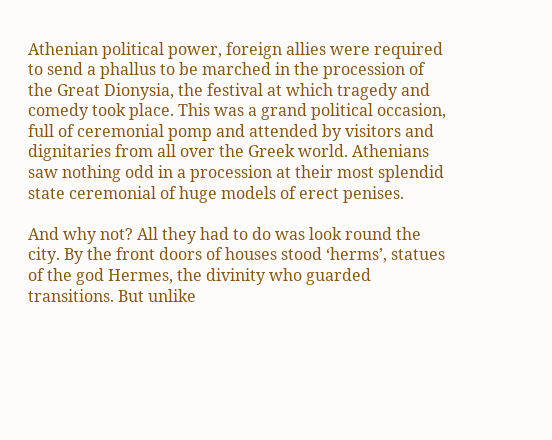Athenian political power, foreign allies were required to send a phallus to be marched in the procession of the Great Dionysia, the festival at which tragedy and comedy took place. This was a grand political occasion, full of ceremonial pomp and attended by visitors and dignitaries from all over the Greek world. Athenians saw nothing odd in a procession at their most splendid state ceremonial of huge models of erect penises.

And why not? All they had to do was look round the city. By the front doors of houses stood ‘herms’, statues of the god Hermes, the divinity who guarded transitions. But unlike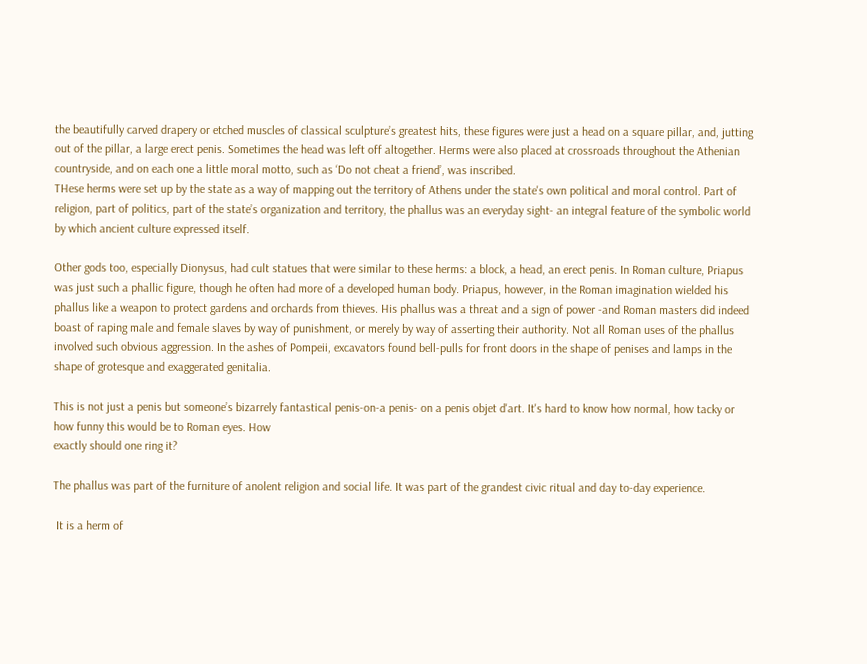the beautifully carved drapery or etched muscles of classical sculpture’s greatest hits, these figures were just a head on a square pillar, and, jutting out of the pillar, a large erect penis. Sometimes the head was left off altogether. Herms were also placed at crossroads throughout the Athenian countryside, and on each one a little moral motto, such as ‘Do not cheat a friend’, was inscribed.
THese herms were set up by the state as a way of mapping out the territory of Athens under the state's own political and moral control. Part of religion, part of politics, part of the state’s organization and territory, the phallus was an everyday sight- an integral feature of the symbolic world by which ancient culture expressed itself.

Other gods too, especially Dionysus, had cult statues that were similar to these herms: a block, a head, an erect penis. In Roman culture, Priapus was just such a phallic figure, though he often had more of a developed human body. Priapus, however, in the Roman imagination wielded his phallus like a weapon to protect gardens and orchards from thieves. His phallus was a threat and a sign of power -and Roman masters did indeed boast of raping male and female slaves by way of punishment, or merely by way of asserting their authority. Not all Roman uses of the phallus involved such obvious aggression. In the ashes of Pompeii, excavators found bell-pulls for front doors in the shape of penises and lamps in the shape of grotesque and exaggerated genitalia.

This is not just a penis but someone’s bizarrely fantastical penis-on-a penis- on a penis objet d'art. It's hard to know how normal, how tacky or how funny this would be to Roman eyes. How
exactly should one ring it?

The phallus was part of the furniture of anolent religion and social life. It was part of the grandest civic ritual and day to-day experience.

 It is a herm of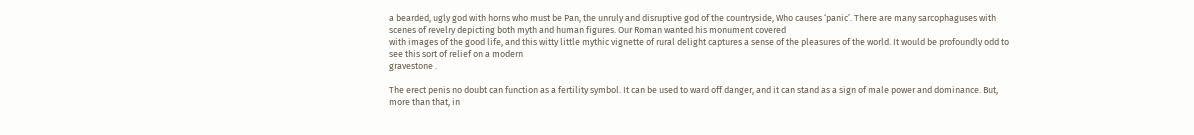a bearded, ugly god with horns who must be Pan, the unruly and disruptive god of the countryside, Who causes ‘panic’. There are many sarcophaguses with scenes of revelry depicting both myth and human figures. Our Roman wanted his monument covered
with images of the good life, and this witty little mythic vignette of rural delight captures a sense of the pleasures of the world. It would be profoundly odd to see this sort of relief on a modern
gravestone .

The erect penis no doubt can function as a fertility symbol. It can be used to ward off danger, and it can stand as a sign of male power and dominance. But, more than that, in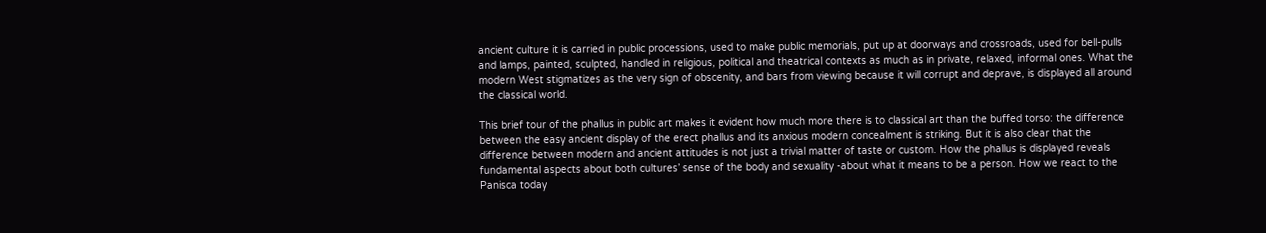ancient culture it is carried in public processions, used to make public memorials, put up at doorways and crossroads, used for bell-pulls and lamps, painted, sculpted, handled in religious, political and theatrical contexts as much as in private, relaxed, informal ones. What the modern West stigmatizes as the very sign of obscenity, and bars from viewing because it will corrupt and deprave, is displayed all around the classical world.

This brief tour of the phallus in public art makes it evident how much more there is to classical art than the buffed torso: the difference between the easy ancient display of the erect phallus and its anxious modern concealment is striking. But it is also clear that the difference between modern and ancient attitudes is not just a trivial matter of taste or custom. How the phallus is displayed reveals fundamental aspects about both cultures’ sense of the body and sexuality -about what it means to be a person. How we react to the Panisca today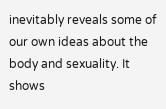inevitably reveals some of our own ideas about the body and sexuality. It shows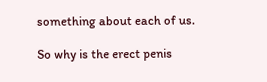something about each of us.

So why is the erect penis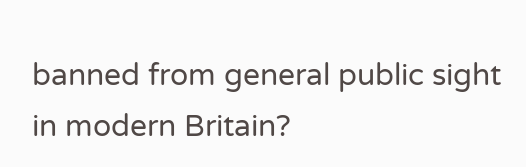banned from general public sight in modern Britain?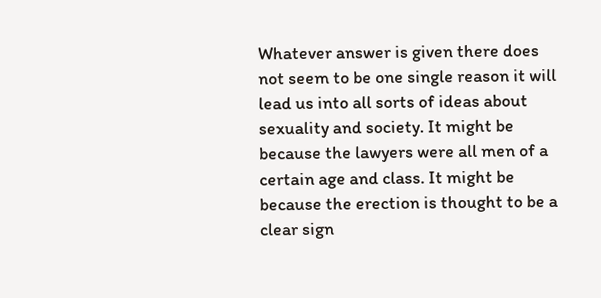Whatever answer is given there does not seem to be one single reason it will lead us into all sorts of ideas about sexuality and society. It might be because the lawyers were all men of a certain age and class. It might be because the erection is thought to be a clear sign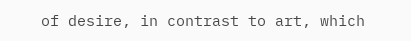of desire, in contrast to art, which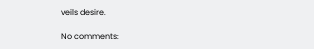veils desire.

No comments: